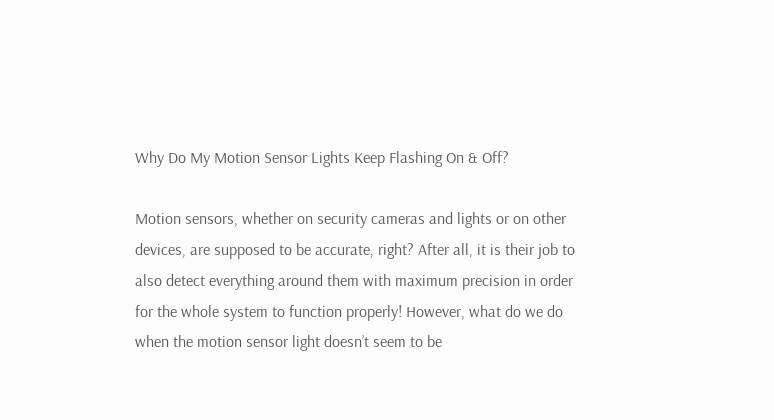Why Do My Motion Sensor Lights Keep Flashing On & Off?

Motion sensors, whether on security cameras and lights or on other devices, are supposed to be accurate, right? After all, it is their job to also detect everything around them with maximum precision in order for the whole system to function properly! However, what do we do when the motion sensor light doesn’t seem to be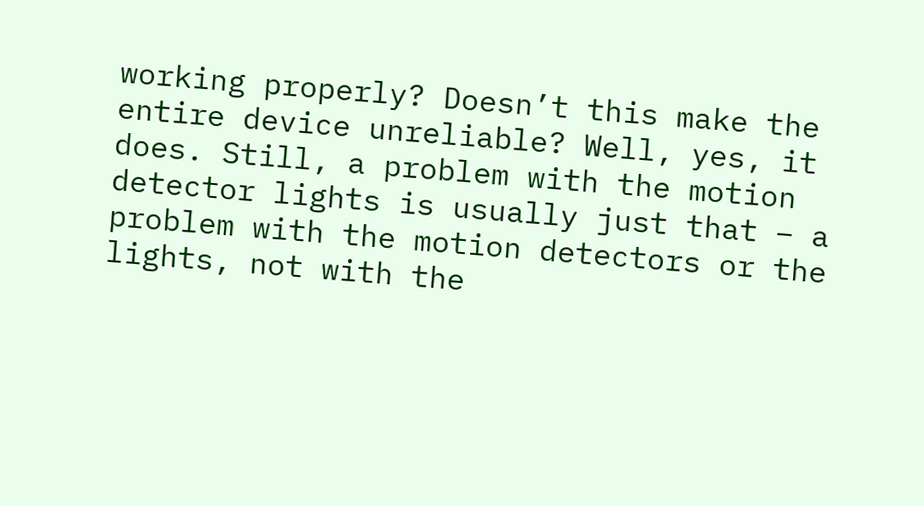working properly? Doesn’t this make the entire device unreliable? Well, yes, it does. Still, a problem with the motion detector lights is usually just that – a problem with the motion detectors or the lights, not with the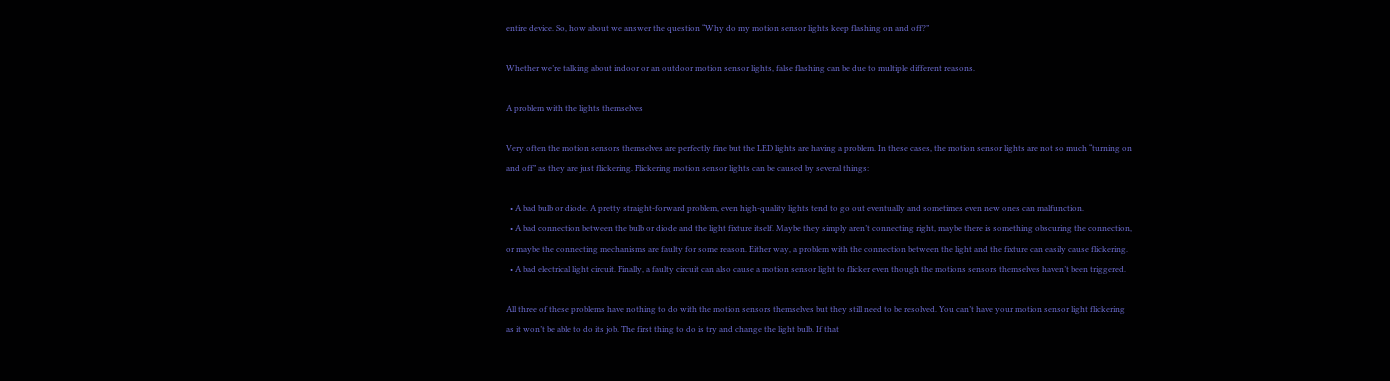entire device. So, how about we answer the question “Why do my motion sensor lights keep flashing on and off?”

Whether we’re talking about indoor or an outdoor motion sensor lights, false flashing can be due to multiple different reasons.

A problem with the lights themselves

Very often the motion sensors themselves are perfectly fine but the LED lights are having a problem. In these cases, the motion sensor lights are not so much “turning on and off” as they are just flickering. Flickering motion sensor lights can be caused by several things:

  • A bad bulb or diode. A pretty straight-forward problem, even high-quality lights tend to go out eventually and sometimes even new ones can malfunction.
  • A bad connection between the bulb or diode and the light fixture itself. Maybe they simply aren’t connecting right, maybe there is something obscuring the connection, or maybe the connecting mechanisms are faulty for some reason. Either way, a problem with the connection between the light and the fixture can easily cause flickering.
  • A bad electrical light circuit. Finally, a faulty circuit can also cause a motion sensor light to flicker even though the motions sensors themselves haven’t been triggered.

All three of these problems have nothing to do with the motion sensors themselves but they still need to be resolved. You can’t have your motion sensor light flickering as it won’t be able to do its job. The first thing to do is try and change the light bulb. If that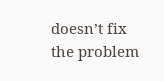doesn’t fix the problem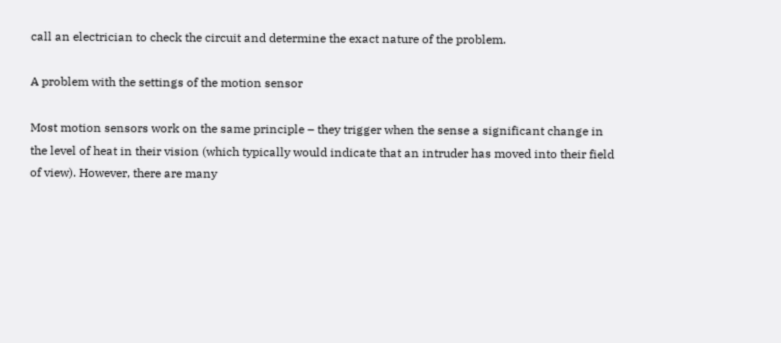call an electrician to check the circuit and determine the exact nature of the problem.

A problem with the settings of the motion sensor

Most motion sensors work on the same principle – they trigger when the sense a significant change in the level of heat in their vision (which typically would indicate that an intruder has moved into their field of view). However, there are many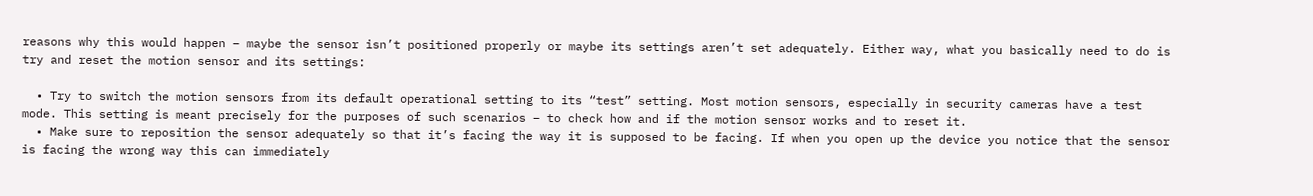reasons why this would happen – maybe the sensor isn’t positioned properly or maybe its settings aren’t set adequately. Either way, what you basically need to do is try and reset the motion sensor and its settings:

  • Try to switch the motion sensors from its default operational setting to its “test” setting. Most motion sensors, especially in security cameras have a test mode. This setting is meant precisely for the purposes of such scenarios – to check how and if the motion sensor works and to reset it.
  • Make sure to reposition the sensor adequately so that it’s facing the way it is supposed to be facing. If when you open up the device you notice that the sensor is facing the wrong way this can immediately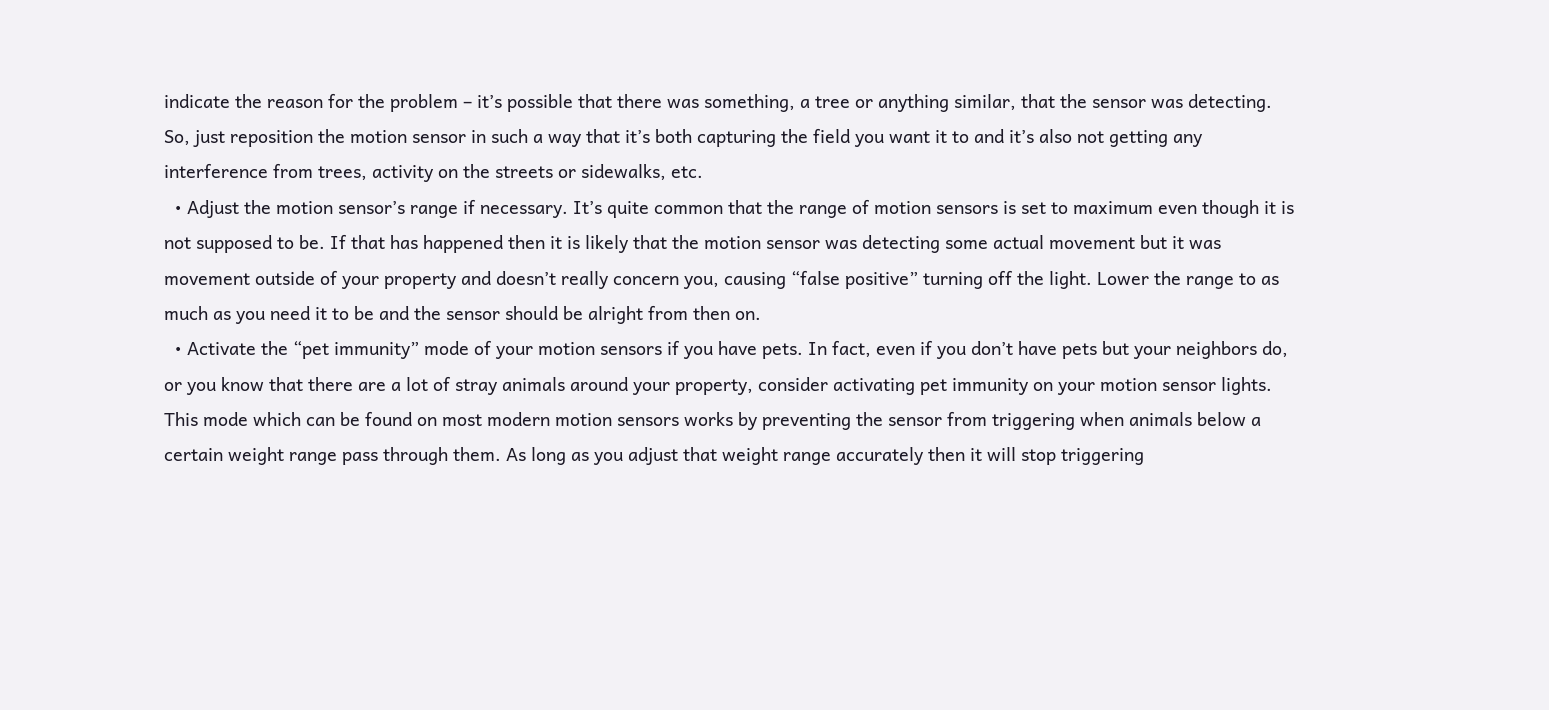indicate the reason for the problem – it’s possible that there was something, a tree or anything similar, that the sensor was detecting. So, just reposition the motion sensor in such a way that it’s both capturing the field you want it to and it’s also not getting any interference from trees, activity on the streets or sidewalks, etc.
  • Adjust the motion sensor’s range if necessary. It’s quite common that the range of motion sensors is set to maximum even though it is not supposed to be. If that has happened then it is likely that the motion sensor was detecting some actual movement but it was movement outside of your property and doesn’t really concern you, causing “false positive” turning off the light. Lower the range to as much as you need it to be and the sensor should be alright from then on.
  • Activate the “pet immunity” mode of your motion sensors if you have pets. In fact, even if you don’t have pets but your neighbors do, or you know that there are a lot of stray animals around your property, consider activating pet immunity on your motion sensor lights. This mode which can be found on most modern motion sensors works by preventing the sensor from triggering when animals below a certain weight range pass through them. As long as you adjust that weight range accurately then it will stop triggering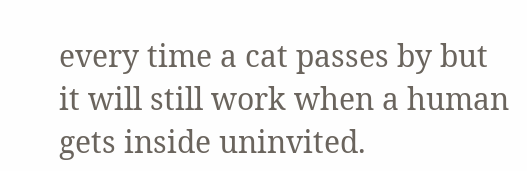every time a cat passes by but it will still work when a human gets inside uninvited.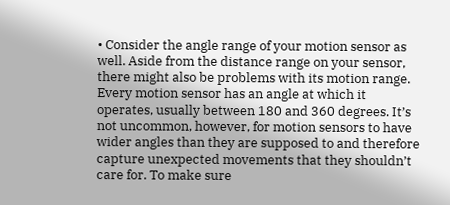• Consider the angle range of your motion sensor as well. Aside from the distance range on your sensor, there might also be problems with its motion range. Every motion sensor has an angle at which it operates, usually between 180 and 360 degrees. It’s not uncommon, however, for motion sensors to have wider angles than they are supposed to and therefore capture unexpected movements that they shouldn’t care for. To make sure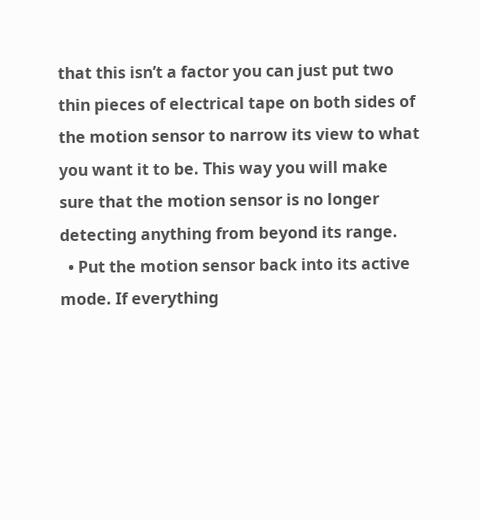that this isn’t a factor you can just put two thin pieces of electrical tape on both sides of the motion sensor to narrow its view to what you want it to be. This way you will make sure that the motion sensor is no longer detecting anything from beyond its range.
  • Put the motion sensor back into its active mode. If everything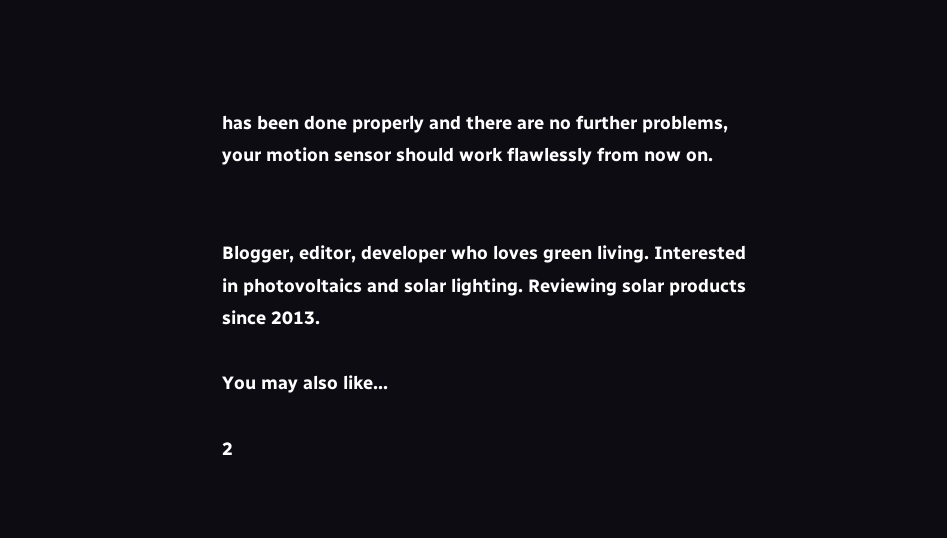has been done properly and there are no further problems, your motion sensor should work flawlessly from now on.


Blogger, editor, developer who loves green living. Interested in photovoltaics and solar lighting. Reviewing solar products since 2013.

You may also like...

2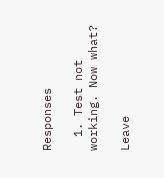Responses

  1. Test not working. Now what?

Leave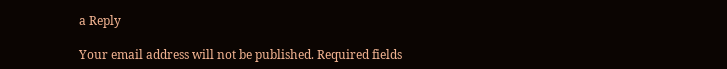a Reply

Your email address will not be published. Required fields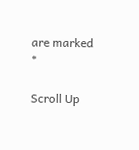are marked *

Scroll Up